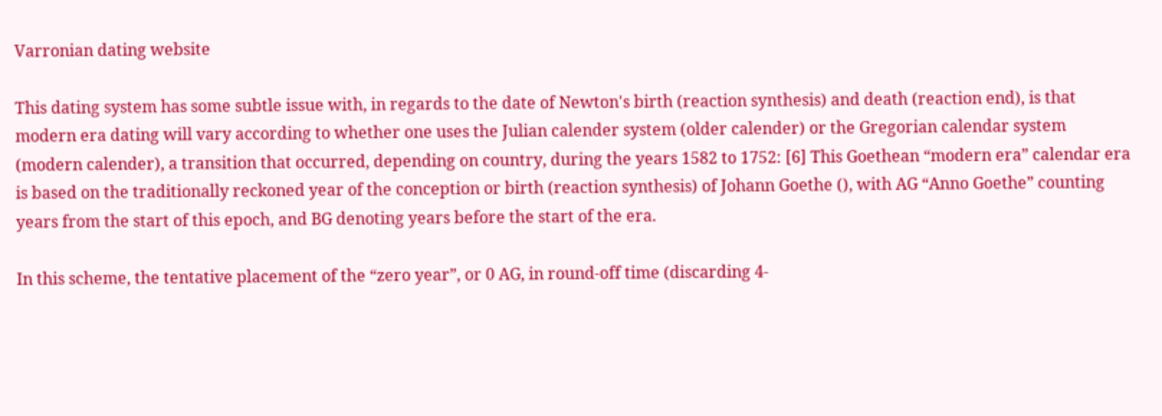Varronian dating website

This dating system has some subtle issue with, in regards to the date of Newton's birth (reaction synthesis) and death (reaction end), is that modern era dating will vary according to whether one uses the Julian calender system (older calender) or the Gregorian calendar system (modern calender), a transition that occurred, depending on country, during the years 1582 to 1752: [6] This Goethean “modern era” calendar era is based on the traditionally reckoned year of the conception or birth (reaction synthesis) of Johann Goethe (), with AG “Anno Goethe” counting years from the start of this epoch, and BG denoting years before the start of the era.

In this scheme, the tentative placement of the “zero year”, or 0 AG, in round-off time (discarding 4-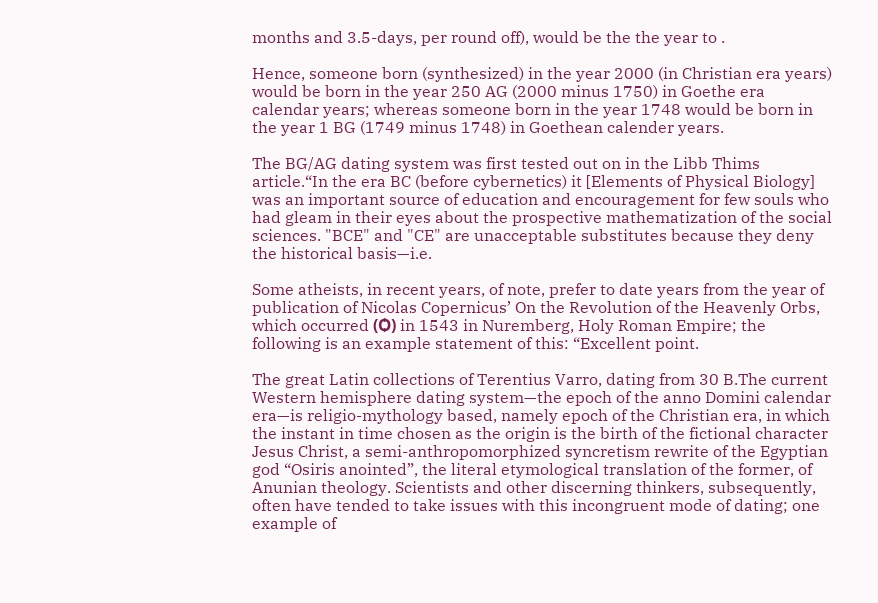months and 3.5-days, per round off), would be the the year to .

Hence, someone born (synthesized) in the year 2000 (in Christian era years) would be born in the year 250 AG (2000 minus 1750) in Goethe era calendar years; whereas someone born in the year 1748 would be born in the year 1 BG (1749 minus 1748) in Goethean calender years.

The BG/AG dating system was first tested out on in the Libb Thims article.“In the era BC (before cybernetics) it [Elements of Physical Biology] was an important source of education and encouragement for few souls who had gleam in their eyes about the prospective mathematization of the social sciences. "BCE" and "CE" are unacceptable substitutes because they deny the historical basis—i.e.

Some atheists, in recent years, of note, prefer to date years from the year of publication of Nicolas Copernicus’ On the Revolution of the Heavenly Orbs, which occurred (Ѻ) in 1543 in Nuremberg, Holy Roman Empire; the following is an example statement of this: “Excellent point.

The great Latin collections of Terentius Varro, dating from 30 B.The current Western hemisphere dating system—the epoch of the anno Domini calendar era—is religio-mythology based, namely epoch of the Christian era, in which the instant in time chosen as the origin is the birth of the fictional character Jesus Christ, a semi-anthropomorphized syncretism rewrite of the Egyptian god “Osiris anointed”, the literal etymological translation of the former, of Anunian theology. Scientists and other discerning thinkers, subsequently, often have tended to take issues with this incongruent mode of dating; one example of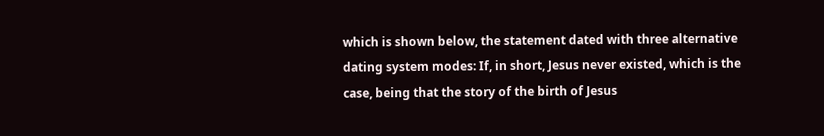which is shown below, the statement dated with three alternative dating system modes: If, in short, Jesus never existed, which is the case, being that the story of the birth of Jesus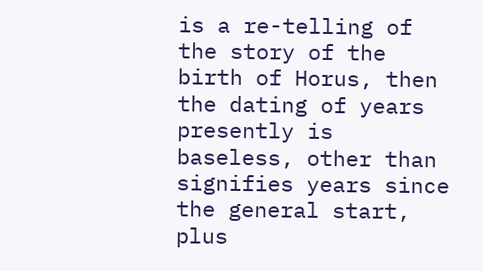is a re-telling of the story of the birth of Horus, then the dating of years presently is baseless, other than signifies years since the general start, plus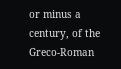or minus a century, of the Greco-Roman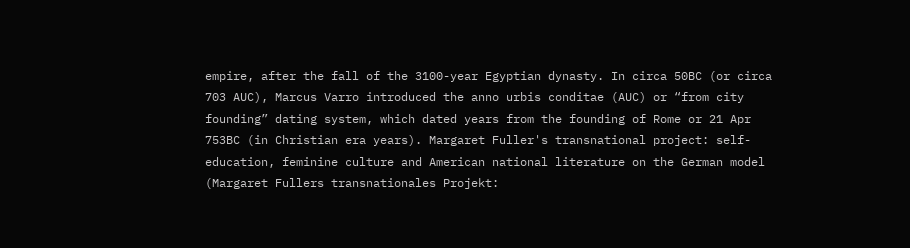empire, after the fall of the 3100-year Egyptian dynasty. In circa 50BC (or circa 703 AUC), Marcus Varro introduced the anno urbis conditae (AUC) or “from city founding” dating system, which dated years from the founding of Rome or 21 Apr 753BC (in Christian era years). Margaret Fuller's transnational project: self-education, feminine culture and American national literature on the German model (Margaret Fullers transnationales Projekt: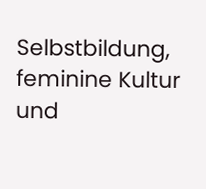Selbstbildung, feminine Kultur und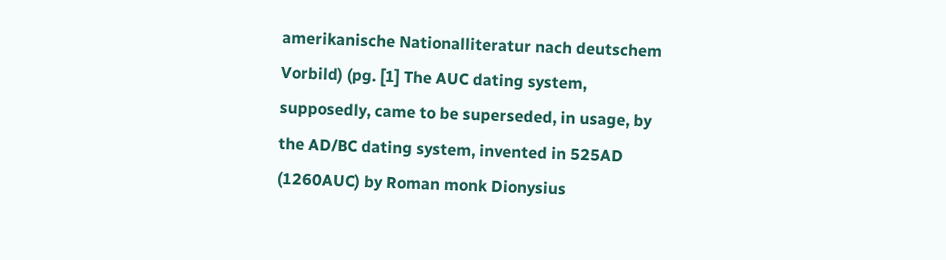amerikanische Nationalliteratur nach deutschem Vorbild) (pg. [1] The AUC dating system, supposedly, came to be superseded, in usage, by the AD/BC dating system, invented in 525AD (1260AUC) by Roman monk Dionysius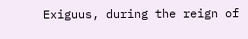Exiguus, during the reign of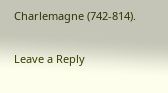Charlemagne (742-814).

Leave a Reply